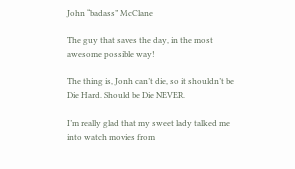John “badass” McClane

The guy that saves the day, in the most awesome possible way!

The thing is, Jonh can’t die, so it shouldn’t be Die Hard. Should be Die NEVER.

I’m really glad that my sweet lady talked me into watch movies from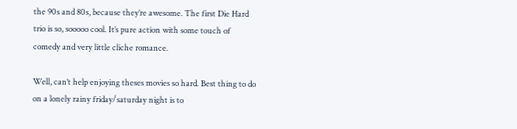the 90s and 80s, because they’re awesome. The first Die Hard trio is so, sooooo cool. It’s pure action with some touch of comedy and very little cliche romance.

Well, can’t help enjoying theses movies so hard. Best thing to do on a lonely rainy friday/saturday night is to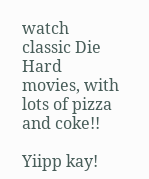watch classic Die Hard movies, with lots of pizza and coke!!

Yiipp kay!